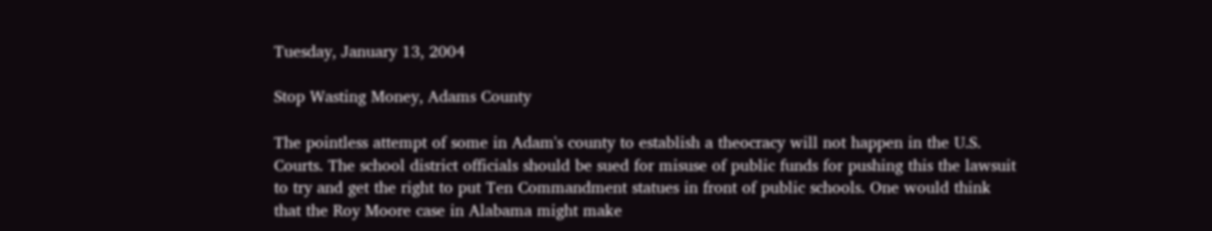Tuesday, January 13, 2004

Stop Wasting Money, Adams County

The pointless attempt of some in Adam's county to establish a theocracy will not happen in the U.S. Courts. The school district officials should be sued for misuse of public funds for pushing this the lawsuit to try and get the right to put Ten Commandment statues in front of public schools. One would think that the Roy Moore case in Alabama might make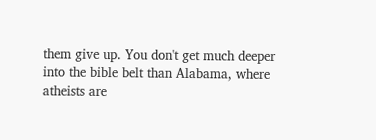them give up. You don't get much deeper into the bible belt than Alabama, where atheists are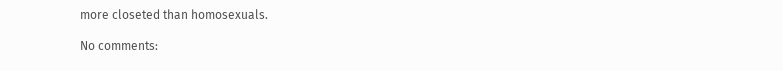more closeted than homosexuals.

No comments: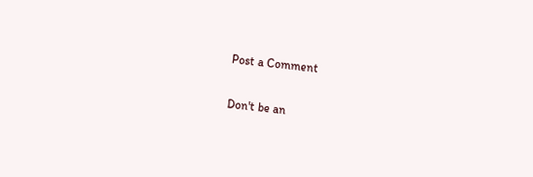Post a Comment

Don't be an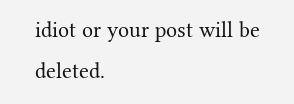idiot or your post will be deleted.